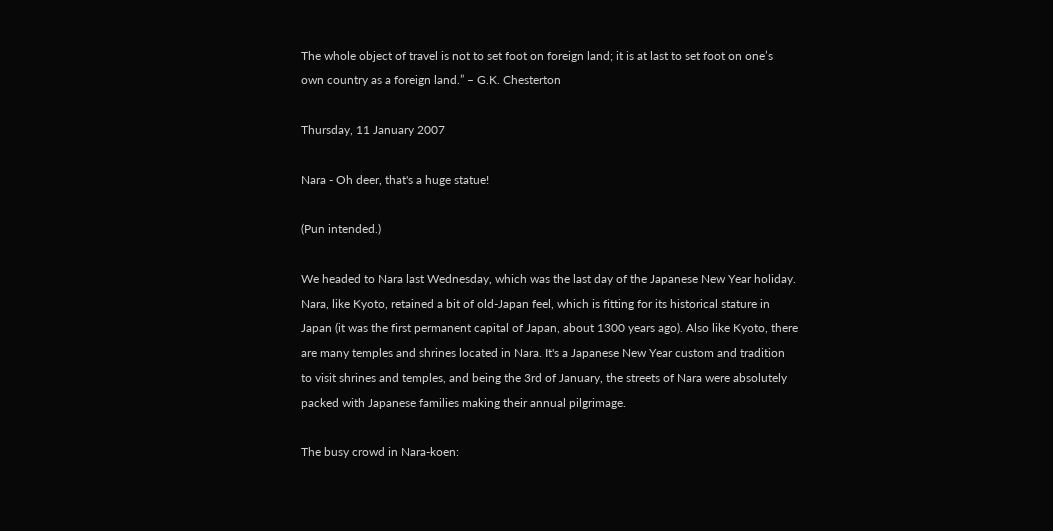The whole object of travel is not to set foot on foreign land; it is at last to set foot on one’s own country as a foreign land.” – G.K. Chesterton

Thursday, 11 January 2007

Nara - Oh deer, that's a huge statue!

(Pun intended.)

We headed to Nara last Wednesday, which was the last day of the Japanese New Year holiday. Nara, like Kyoto, retained a bit of old-Japan feel, which is fitting for its historical stature in Japan (it was the first permanent capital of Japan, about 1300 years ago). Also like Kyoto, there are many temples and shrines located in Nara. It's a Japanese New Year custom and tradition to visit shrines and temples, and being the 3rd of January, the streets of Nara were absolutely packed with Japanese families making their annual pilgrimage.

The busy crowd in Nara-koen: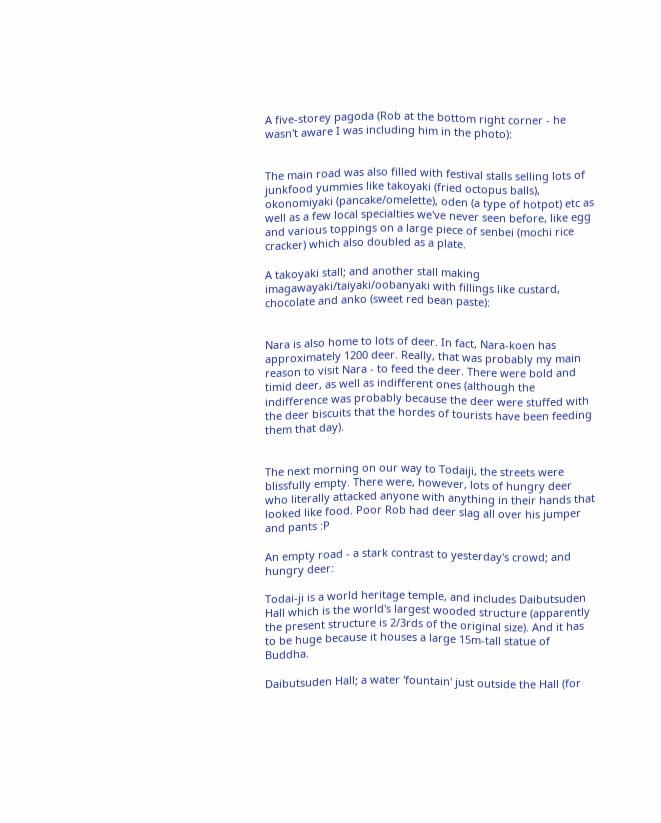A five-storey pagoda (Rob at the bottom right corner - he wasn't aware I was including him in the photo):


The main road was also filled with festival stalls selling lots of junkfood yummies like takoyaki (fried octopus balls), okonomiyaki (pancake/omelette), oden (a type of hotpot) etc as well as a few local specialties we've never seen before, like egg and various toppings on a large piece of senbei (mochi rice cracker) which also doubled as a plate.

A takoyaki stall; and another stall making imagawayaki/taiyaki/oobanyaki with fillings like custard, chocolate and anko (sweet red bean paste):


Nara is also home to lots of deer. In fact, Nara-koen has approximately 1200 deer. Really, that was probably my main reason to visit Nara - to feed the deer. There were bold and timid deer, as well as indifferent ones (although the indifference was probably because the deer were stuffed with the deer biscuits that the hordes of tourists have been feeding them that day).


The next morning on our way to Todaiji, the streets were blissfully empty. There were, however, lots of hungry deer who literally attacked anyone with anything in their hands that looked like food. Poor Rob had deer slag all over his jumper and pants :P

An empty road - a stark contrast to yesterday's crowd; and hungry deer:

Todai-ji is a world heritage temple, and includes Daibutsuden Hall which is the world's largest wooded structure (apparently the present structure is 2/3rds of the original size). And it has to be huge because it houses a large 15m-tall statue of Buddha.

Daibutsuden Hall; a water 'fountain' just outside the Hall (for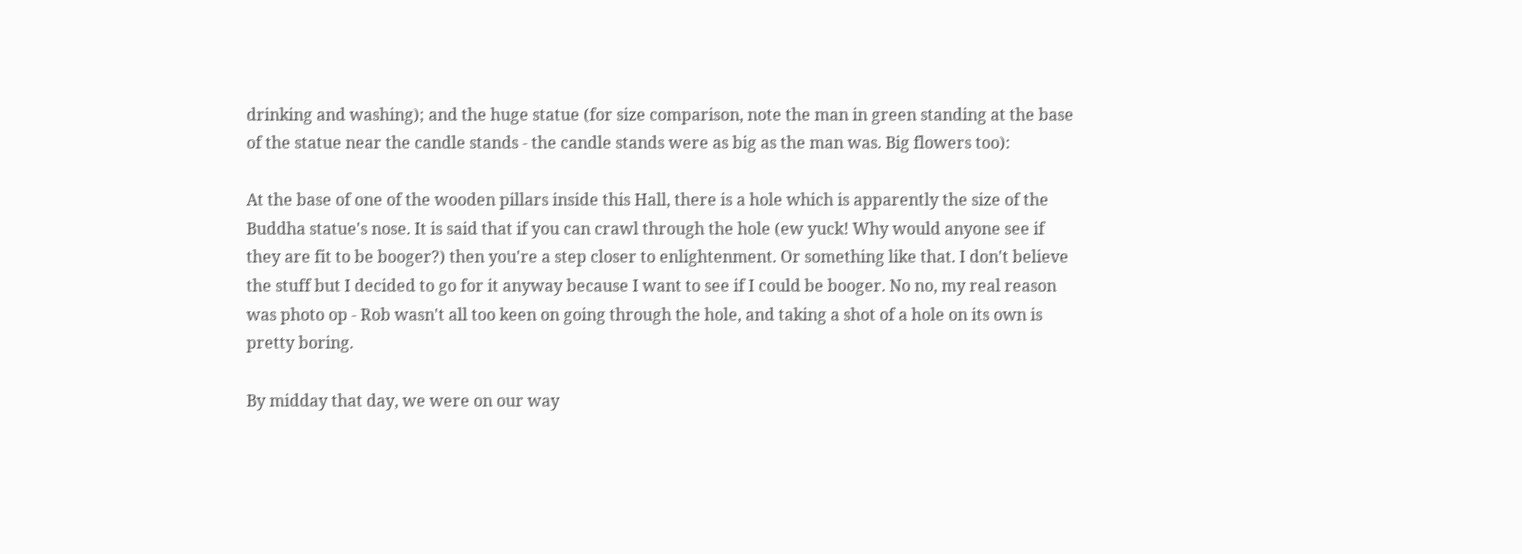drinking and washing); and the huge statue (for size comparison, note the man in green standing at the base of the statue near the candle stands - the candle stands were as big as the man was. Big flowers too):

At the base of one of the wooden pillars inside this Hall, there is a hole which is apparently the size of the Buddha statue's nose. It is said that if you can crawl through the hole (ew yuck! Why would anyone see if they are fit to be booger?) then you're a step closer to enlightenment. Or something like that. I don't believe the stuff but I decided to go for it anyway because I want to see if I could be booger. No no, my real reason was photo op - Rob wasn't all too keen on going through the hole, and taking a shot of a hole on its own is pretty boring.

By midday that day, we were on our way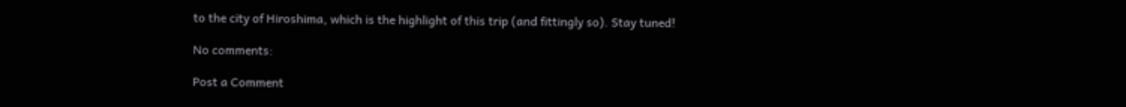to the city of Hiroshima, which is the highlight of this trip (and fittingly so). Stay tuned!

No comments:

Post a Comment